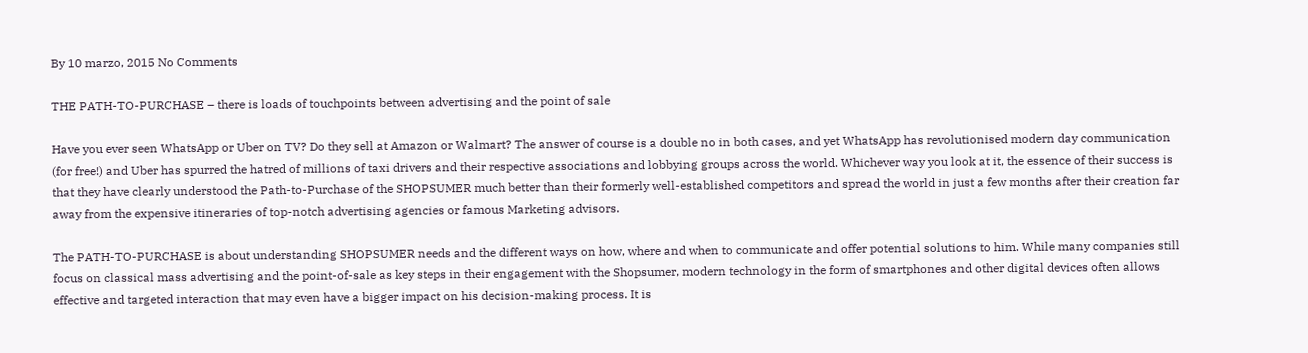By 10 marzo, 2015 No Comments

THE PATH-TO-PURCHASE – there is loads of touchpoints between advertising and the point of sale

Have you ever seen WhatsApp or Uber on TV? Do they sell at Amazon or Walmart? The answer of course is a double no in both cases, and yet WhatsApp has revolutionised modern day communication (for free!) and Uber has spurred the hatred of millions of taxi drivers and their respective associations and lobbying groups across the world. Whichever way you look at it, the essence of their success is that they have clearly understood the Path-to-Purchase of the SHOPSUMER much better than their formerly well-established competitors and spread the world in just a few months after their creation far away from the expensive itineraries of top-notch advertising agencies or famous Marketing advisors.

The PATH-TO-PURCHASE is about understanding SHOPSUMER needs and the different ways on how, where and when to communicate and offer potential solutions to him. While many companies still focus on classical mass advertising and the point-of-sale as key steps in their engagement with the Shopsumer, modern technology in the form of smartphones and other digital devices often allows effective and targeted interaction that may even have a bigger impact on his decision-making process. It is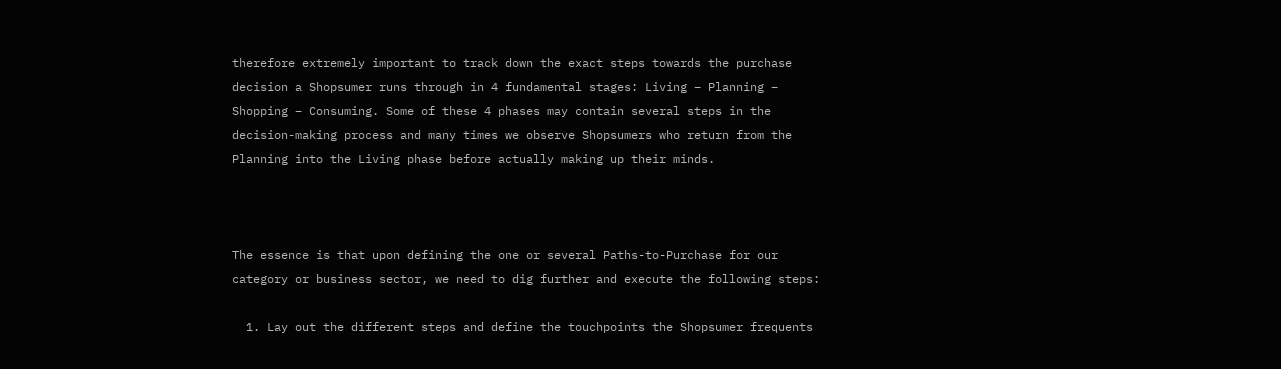therefore extremely important to track down the exact steps towards the purchase decision a Shopsumer runs through in 4 fundamental stages: Living – Planning – Shopping – Consuming. Some of these 4 phases may contain several steps in the decision-making process and many times we observe Shopsumers who return from the Planning into the Living phase before actually making up their minds.



The essence is that upon defining the one or several Paths-to-Purchase for our category or business sector, we need to dig further and execute the following steps:

  1. Lay out the different steps and define the touchpoints the Shopsumer frequents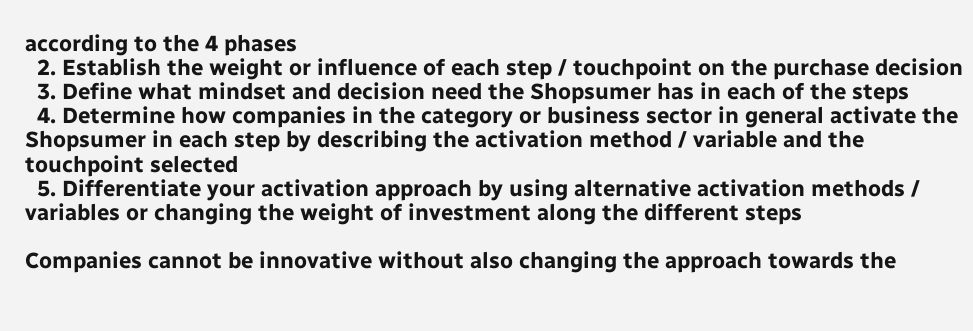according to the 4 phases
  2. Establish the weight or influence of each step / touchpoint on the purchase decision
  3. Define what mindset and decision need the Shopsumer has in each of the steps
  4. Determine how companies in the category or business sector in general activate the Shopsumer in each step by describing the activation method / variable and the touchpoint selected
  5. Differentiate your activation approach by using alternative activation methods / variables or changing the weight of investment along the different steps

Companies cannot be innovative without also changing the approach towards the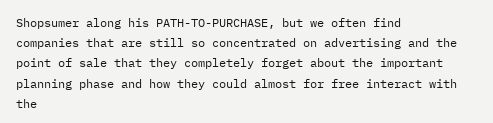Shopsumer along his PATH-TO-PURCHASE, but we often find companies that are still so concentrated on advertising and the point of sale that they completely forget about the important planning phase and how they could almost for free interact with the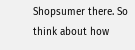Shopsumer there. So think about how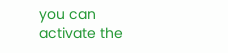you can activate the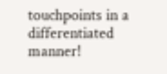touchpoints in a differentiated manner!